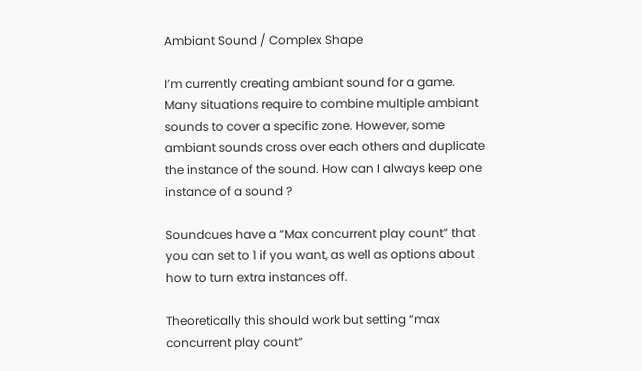Ambiant Sound / Complex Shape

I’m currently creating ambiant sound for a game.
Many situations require to combine multiple ambiant sounds to cover a specific zone. However, some ambiant sounds cross over each others and duplicate the instance of the sound. How can I always keep one instance of a sound ?

Soundcues have a “Max concurrent play count” that you can set to 1 if you want, as well as options about how to turn extra instances off.

Theoretically this should work but setting “max concurrent play count”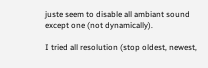juste seem to disable all ambiant sound except one (not dynamically).

I tried all resolution (stop oldest, newest,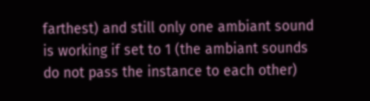farthest) and still only one ambiant sound is working if set to 1 (the ambiant sounds do not pass the instance to each other)